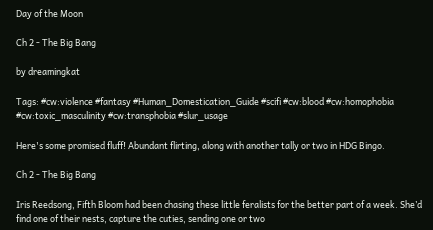Day of the Moon

Ch 2 - The Big Bang

by dreamingkat

Tags: #cw:violence #fantasy #Human_Domestication_Guide #scifi #cw:blood #cw:homophobia #cw:toxic_masculinity #cw:transphobia #slur_usage

Here's some promised fluff! Abundant flirting, along with another tally or two in HDG Bingo.

Ch 2 - The Big Bang

Iris Reedsong, Fifth Bloom had been chasing these little feralists for the better part of a week. She’d find one of their nests, capture the cuties, sending one or two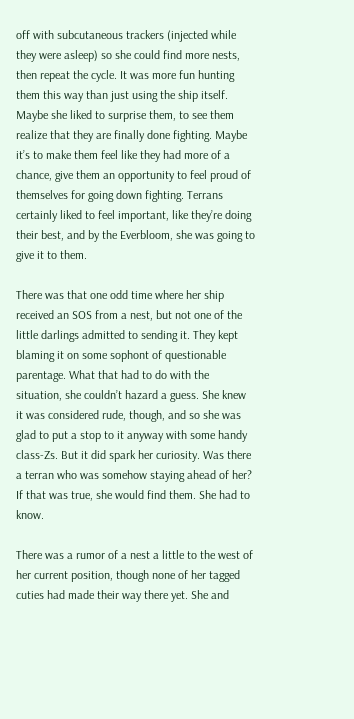off with subcutaneous trackers (injected while they were asleep) so she could find more nests, then repeat the cycle. It was more fun hunting them this way than just using the ship itself. Maybe she liked to surprise them, to see them realize that they are finally done fighting. Maybe it’s to make them feel like they had more of a chance, give them an opportunity to feel proud of themselves for going down fighting. Terrans certainly liked to feel important, like they’re doing their best, and by the Everbloom, she was going to give it to them.

There was that one odd time where her ship received an SOS from a nest, but not one of the little darlings admitted to sending it. They kept blaming it on some sophont of questionable parentage. What that had to do with the situation, she couldn’t hazard a guess. She knew it was considered rude, though, and so she was glad to put a stop to it anyway with some handy class-Zs. But it did spark her curiosity. Was there a terran who was somehow staying ahead of her? If that was true, she would find them. She had to know.

There was a rumor of a nest a little to the west of her current position, though none of her tagged cuties had made their way there yet. She and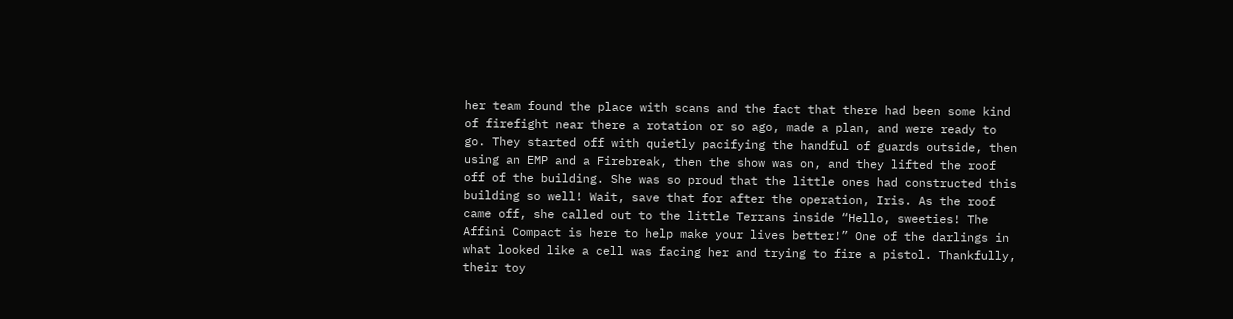her team found the place with scans and the fact that there had been some kind of firefight near there a rotation or so ago, made a plan, and were ready to go. They started off with quietly pacifying the handful of guards outside, then using an EMP and a Firebreak, then the show was on, and they lifted the roof off of the building. She was so proud that the little ones had constructed this building so well! Wait, save that for after the operation, Iris. As the roof came off, she called out to the little Terrans inside “Hello, sweeties! The Affini Compact is here to help make your lives better!” One of the darlings in what looked like a cell was facing her and trying to fire a pistol. Thankfully, their toy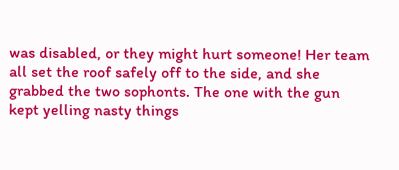was disabled, or they might hurt someone! Her team all set the roof safely off to the side, and she grabbed the two sophonts. The one with the gun kept yelling nasty things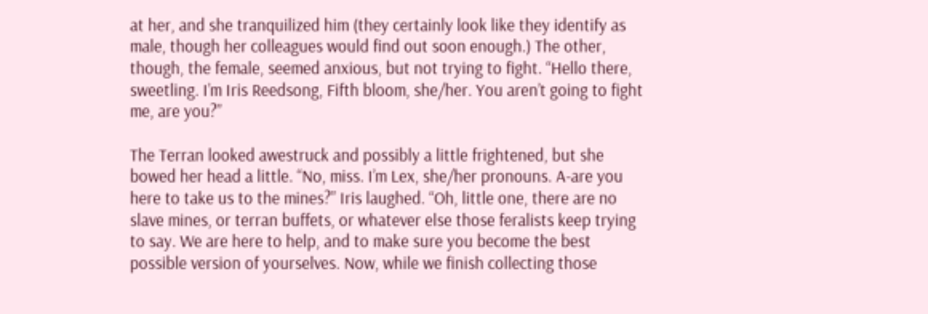at her, and she tranquilized him (they certainly look like they identify as male, though her colleagues would find out soon enough.) The other, though, the female, seemed anxious, but not trying to fight. “Hello there, sweetling. I’m Iris Reedsong, Fifth bloom, she/her. You aren’t going to fight me, are you?”

The Terran looked awestruck and possibly a little frightened, but she bowed her head a little. “No, miss. I’m Lex, she/her pronouns. A-are you here to take us to the mines?” Iris laughed. “Oh, little one, there are no slave mines, or terran buffets, or whatever else those feralists keep trying to say. We are here to help, and to make sure you become the best possible version of yourselves. Now, while we finish collecting those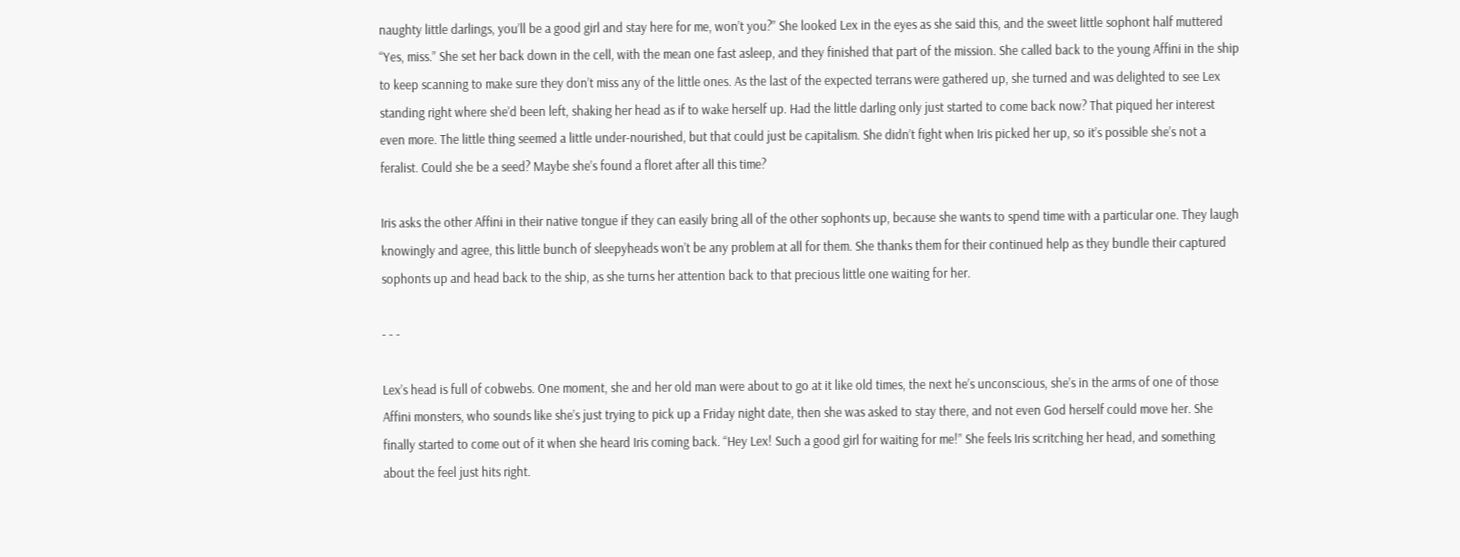naughty little darlings, you’ll be a good girl and stay here for me, won’t you?” She looked Lex in the eyes as she said this, and the sweet little sophont half muttered “Yes, miss.” She set her back down in the cell, with the mean one fast asleep, and they finished that part of the mission. She called back to the young Affini in the ship to keep scanning to make sure they don’t miss any of the little ones. As the last of the expected terrans were gathered up, she turned and was delighted to see Lex standing right where she’d been left, shaking her head as if to wake herself up. Had the little darling only just started to come back now? That piqued her interest even more. The little thing seemed a little under-nourished, but that could just be capitalism. She didn’t fight when Iris picked her up, so it’s possible she’s not a feralist. Could she be a seed? Maybe she’s found a floret after all this time?

Iris asks the other Affini in their native tongue if they can easily bring all of the other sophonts up, because she wants to spend time with a particular one. They laugh knowingly and agree, this little bunch of sleepyheads won’t be any problem at all for them. She thanks them for their continued help as they bundle their captured sophonts up and head back to the ship, as she turns her attention back to that precious little one waiting for her.

- - -

Lex’s head is full of cobwebs. One moment, she and her old man were about to go at it like old times, the next he’s unconscious, she’s in the arms of one of those Affini monsters, who sounds like she’s just trying to pick up a Friday night date, then she was asked to stay there, and not even God herself could move her. She finally started to come out of it when she heard Iris coming back. “Hey Lex! Such a good girl for waiting for me!” She feels Iris scritching her head, and something about the feel just hits right.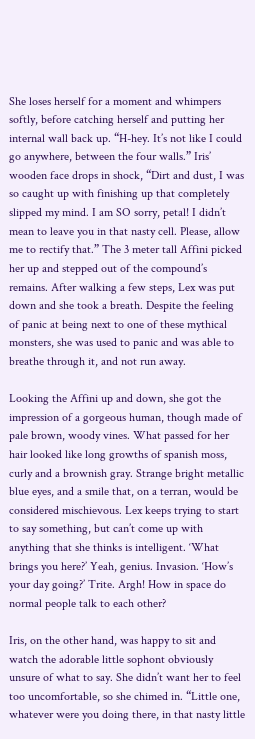She loses herself for a moment and whimpers softly, before catching herself and putting her internal wall back up. “H-hey. It’s not like I could go anywhere, between the four walls.” Iris’ wooden face drops in shock, “Dirt and dust, I was so caught up with finishing up that completely slipped my mind. I am SO sorry, petal! I didn’t mean to leave you in that nasty cell. Please, allow me to rectify that.” The 3 meter tall Affini picked her up and stepped out of the compound’s remains. After walking a few steps, Lex was put down and she took a breath. Despite the feeling of panic at being next to one of these mythical monsters, she was used to panic and was able to breathe through it, and not run away.

Looking the Affini up and down, she got the impression of a gorgeous human, though made of pale brown, woody vines. What passed for her hair looked like long growths of spanish moss, curly and a brownish gray. Strange bright metallic blue eyes, and a smile that, on a terran, would be considered mischievous. Lex keeps trying to start to say something, but can’t come up with anything that she thinks is intelligent. ‘What brings you here?’ Yeah, genius. Invasion. ‘How’s your day going?’ Trite. Argh! How in space do normal people talk to each other?

Iris, on the other hand, was happy to sit and watch the adorable little sophont obviously unsure of what to say. She didn’t want her to feel too uncomfortable, so she chimed in. “Little one, whatever were you doing there, in that nasty little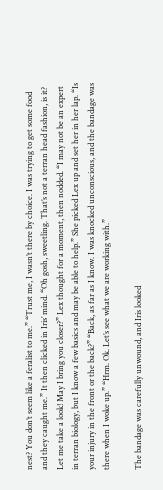nest? You don’t seem like a feralist to me.” “Trust me, I wasn’t there by choice. I was trying to get some food and they caught me.” It then clicked in Iris’ mind. “Oh gosh, sweetling. That’s not a terran head fashion, is it? Let me take a look! May I bring you closer?” Lex thought for a moment, then nodded. “I may not be an expert in terran biology, but I know a few basics and may be able to help.” She picked Lex up and set her in her lap. “Is your injury in the front or the back?” “Back, as far as I know. I was knocked unconscious, and the bandage was there when I woke up.” “Hrm. Ok. Let’s see what we are working with.”

The bandage was carefully unwound, and Iris looked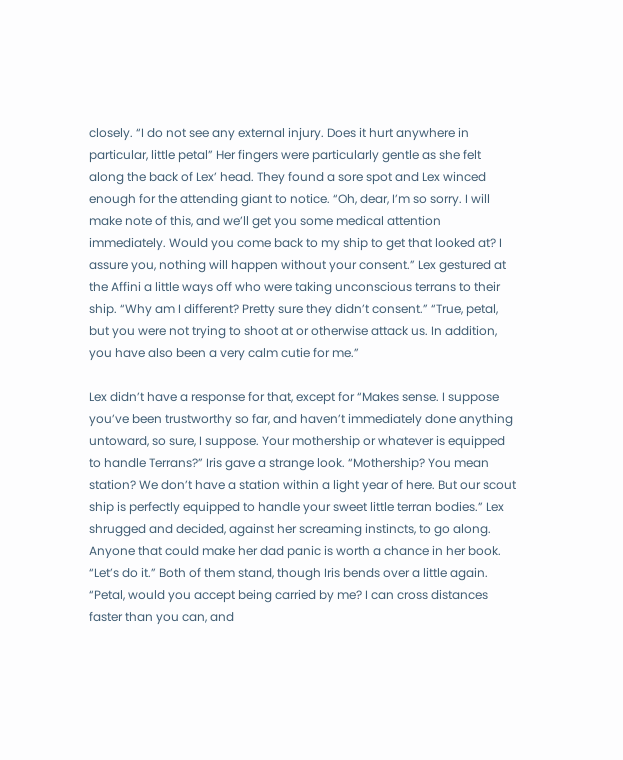closely. “I do not see any external injury. Does it hurt anywhere in particular, little petal” Her fingers were particularly gentle as she felt along the back of Lex’ head. They found a sore spot and Lex winced enough for the attending giant to notice. “Oh, dear, I’m so sorry. I will make note of this, and we’ll get you some medical attention immediately. Would you come back to my ship to get that looked at? I assure you, nothing will happen without your consent.” Lex gestured at the Affini a little ways off who were taking unconscious terrans to their ship. “Why am I different? Pretty sure they didn’t consent.” “True, petal, but you were not trying to shoot at or otherwise attack us. In addition, you have also been a very calm cutie for me.”

Lex didn’t have a response for that, except for “Makes sense. I suppose you’ve been trustworthy so far, and haven’t immediately done anything untoward, so sure, I suppose. Your mothership or whatever is equipped to handle Terrans?” Iris gave a strange look. “Mothership? You mean station? We don’t have a station within a light year of here. But our scout ship is perfectly equipped to handle your sweet little terran bodies.” Lex shrugged and decided, against her screaming instincts, to go along. Anyone that could make her dad panic is worth a chance in her book. “Let’s do it.” Both of them stand, though Iris bends over a little again. “Petal, would you accept being carried by me? I can cross distances faster than you can, and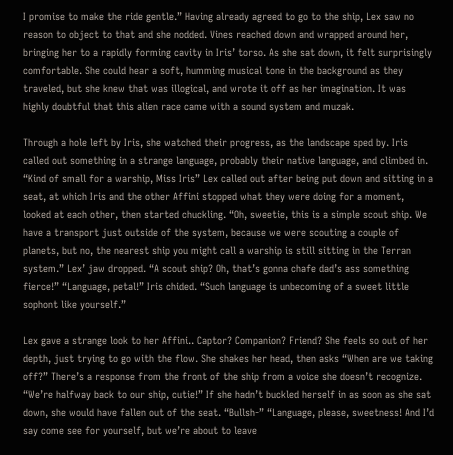I promise to make the ride gentle.” Having already agreed to go to the ship, Lex saw no reason to object to that and she nodded. Vines reached down and wrapped around her, bringing her to a rapidly forming cavity in Iris’ torso. As she sat down, it felt surprisingly comfortable. She could hear a soft, humming musical tone in the background as they traveled, but she knew that was illogical, and wrote it off as her imagination. It was highly doubtful that this alien race came with a sound system and muzak.

Through a hole left by Iris, she watched their progress, as the landscape sped by. Iris called out something in a strange language, probably their native language, and climbed in. “Kind of small for a warship, Miss Iris” Lex called out after being put down and sitting in a seat, at which Iris and the other Affini stopped what they were doing for a moment, looked at each other, then started chuckling. “Oh, sweetie, this is a simple scout ship. We have a transport just outside of the system, because we were scouting a couple of planets, but no, the nearest ship you might call a warship is still sitting in the Terran system.” Lex’ jaw dropped. “A scout ship? Oh, that’s gonna chafe dad’s ass something fierce!” “Language, petal!” Iris chided. “Such language is unbecoming of a sweet little sophont like yourself.”

Lex gave a strange look to her Affini.. Captor? Companion? Friend? She feels so out of her depth, just trying to go with the flow. She shakes her head, then asks “When are we taking off?” There’s a response from the front of the ship from a voice she doesn’t recognize. “We’re halfway back to our ship, cutie!” If she hadn’t buckled herself in as soon as she sat down, she would have fallen out of the seat. “Bullsh-” “Language, please, sweetness! And I’d say come see for yourself, but we’re about to leave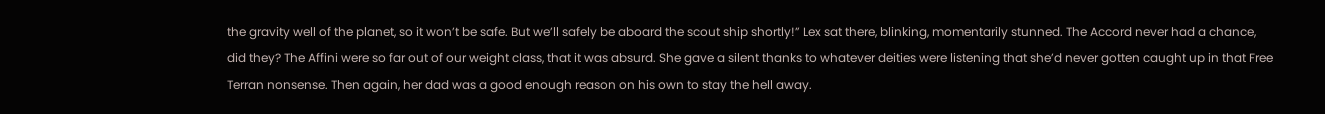the gravity well of the planet, so it won’t be safe. But we’ll safely be aboard the scout ship shortly!” Lex sat there, blinking, momentarily stunned. The Accord never had a chance, did they? The Affini were so far out of our weight class, that it was absurd. She gave a silent thanks to whatever deities were listening that she’d never gotten caught up in that Free Terran nonsense. Then again, her dad was a good enough reason on his own to stay the hell away.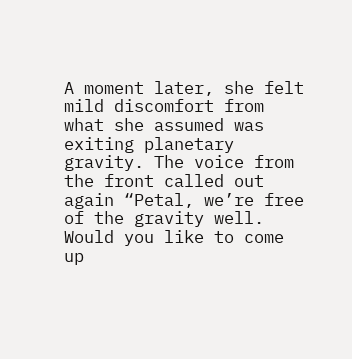A moment later, she felt mild discomfort from what she assumed was exiting planetary gravity. The voice from the front called out again “Petal, we’re free of the gravity well. Would you like to come up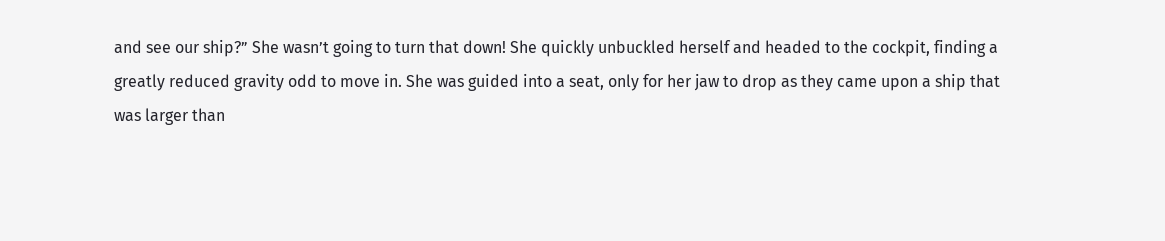and see our ship?” She wasn’t going to turn that down! She quickly unbuckled herself and headed to the cockpit, finding a greatly reduced gravity odd to move in. She was guided into a seat, only for her jaw to drop as they came upon a ship that was larger than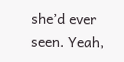she’d ever seen. Yeah,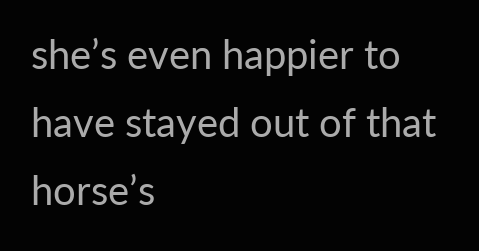she’s even happier to have stayed out of that horse’s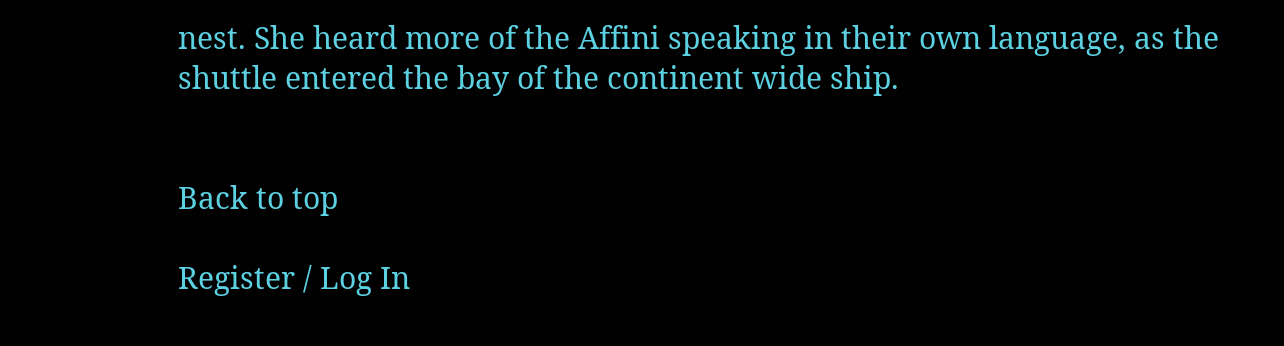nest. She heard more of the Affini speaking in their own language, as the shuttle entered the bay of the continent wide ship.


Back to top

Register / Log In